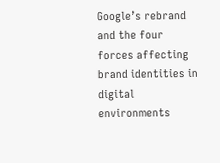Google’s rebrand and the four forces affecting brand identities in digital environments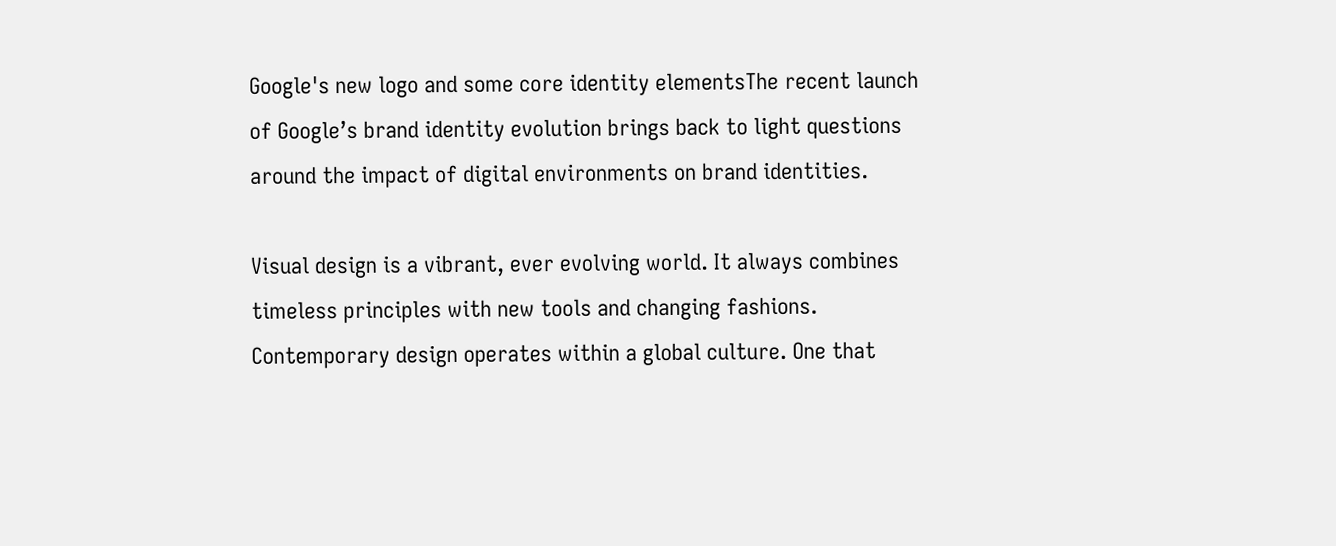Google's new logo and some core identity elementsThe recent launch of Google’s brand identity evolution brings back to light questions around the impact of digital environments on brand identities.

Visual design is a vibrant, ever evolving world. It always combines timeless principles with new tools and changing fashions. Contemporary design operates within a global culture. One that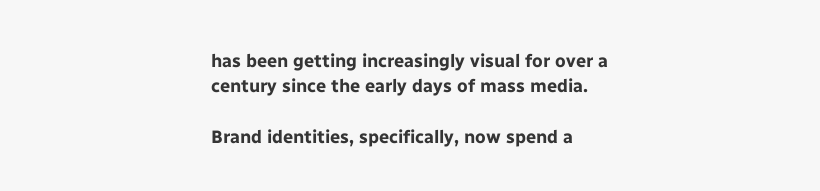has been getting increasingly visual for over a century since the early days of mass media.

Brand identities, specifically, now spend a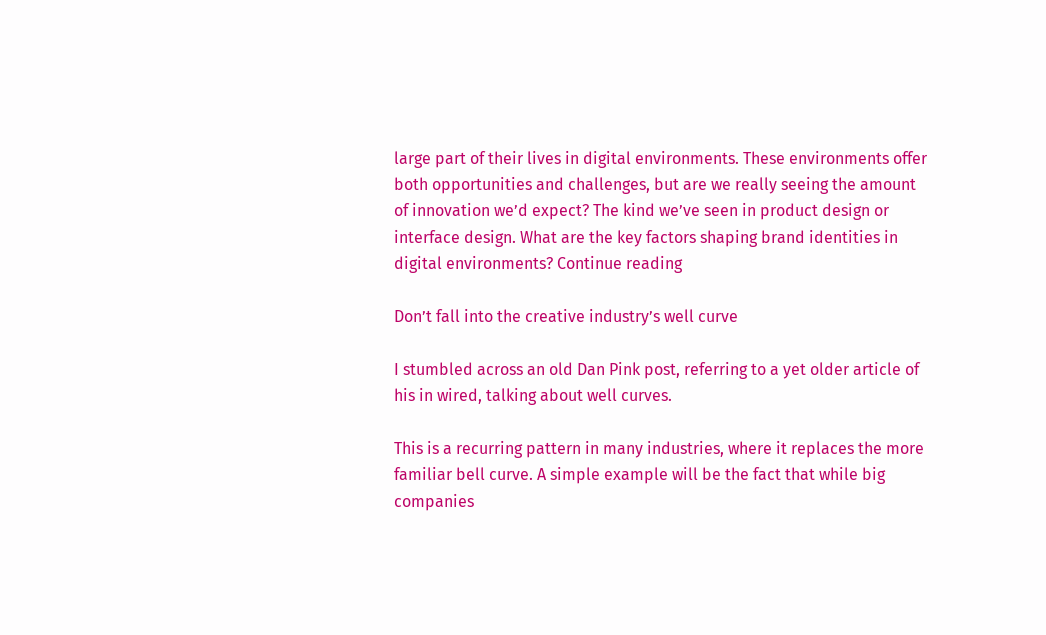large part of their lives in digital environments. These environments offer both opportunities and challenges, but are we really seeing the amount of innovation we’d expect? The kind we’ve seen in product design or interface design. What are the key factors shaping brand identities in digital environments? Continue reading

Don’t fall into the creative industry’s well curve

I stumbled across an old Dan Pink post, referring to a yet older article of his in wired, talking about well curves.

This is a recurring pattern in many industries, where it replaces the more familiar bell curve. A simple example will be the fact that while big companies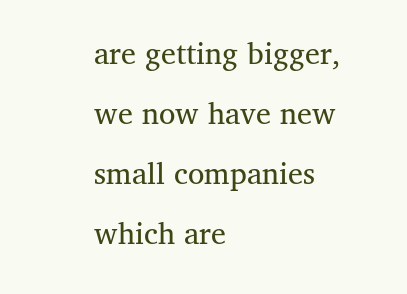are getting bigger, we now have new small companies which are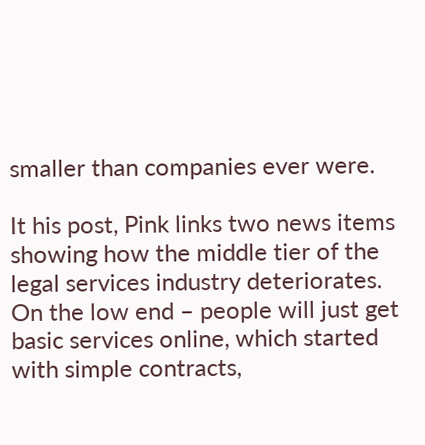smaller than companies ever were.

It his post, Pink links two news items showing how the middle tier of the legal services industry deteriorates. On the low end – people will just get basic services online, which started with simple contracts,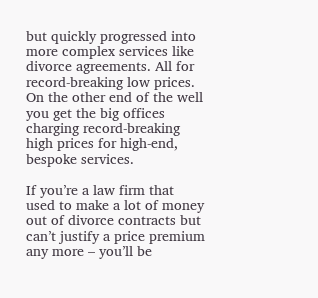but quickly progressed into more complex services like divorce agreements. All for record-breaking low prices. On the other end of the well you get the big offices charging record-breaking high prices for high-end, bespoke services.

If you’re a law firm that used to make a lot of money out of divorce contracts but can’t justify a price premium any more – you’ll be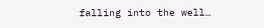falling into the well…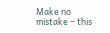Make no mistake – this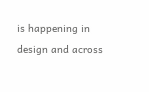is happening in design and across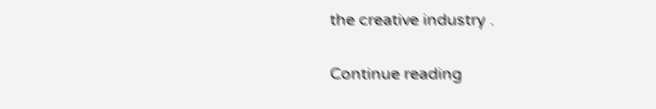the creative industry .

Continue reading